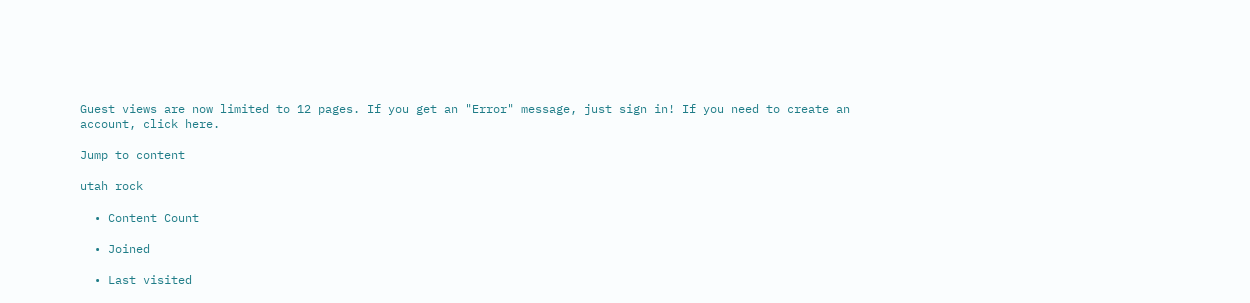Guest views are now limited to 12 pages. If you get an "Error" message, just sign in! If you need to create an account, click here.

Jump to content

utah rock

  • Content Count

  • Joined

  • Last visited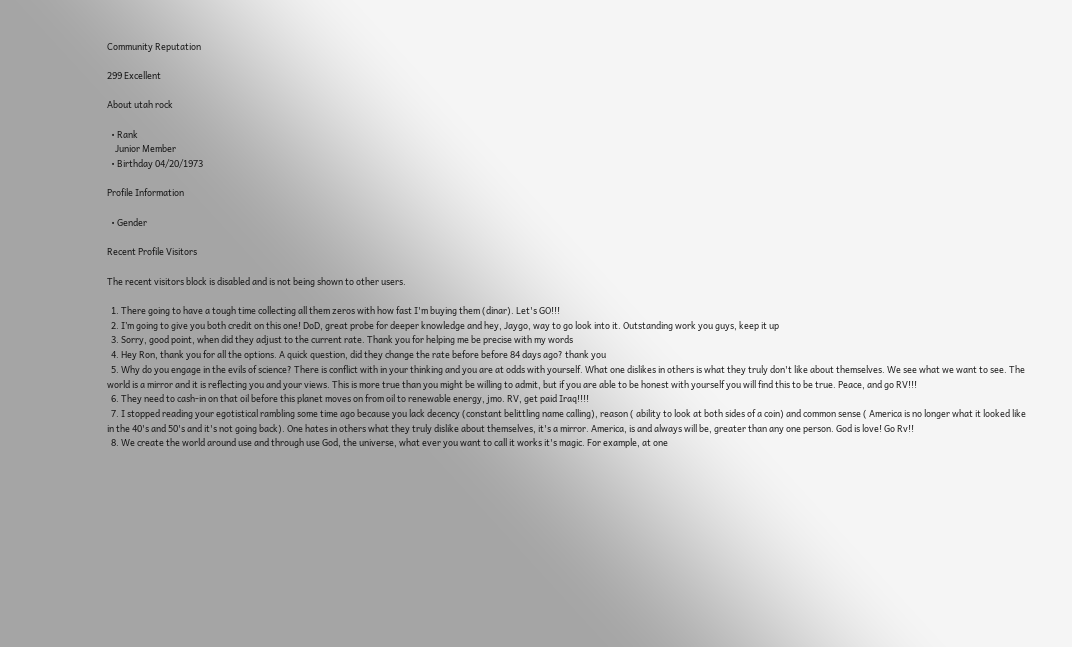Community Reputation

299 Excellent

About utah rock

  • Rank
    Junior Member
  • Birthday 04/20/1973

Profile Information

  • Gender

Recent Profile Visitors

The recent visitors block is disabled and is not being shown to other users.

  1. There going to have a tough time collecting all them zeros with how fast I'm buying them (dinar). Let's GO!!!
  2. I’m going to give you both credit on this one! DoD, great probe for deeper knowledge and hey, Jaygo, way to go look into it. Outstanding work you guys, keep it up
  3. Sorry, good point, when did they adjust to the current rate. Thank you for helping me be precise with my words
  4. Hey Ron, thank you for all the options. A quick question, did they change the rate before before 84 days ago? thank you
  5. Why do you engage in the evils of science? There is conflict with in your thinking and you are at odds with yourself. What one dislikes in others is what they truly don't like about themselves. We see what we want to see. The world is a mirror and it is reflecting you and your views. This is more true than you might be willing to admit, but if you are able to be honest with yourself you will find this to be true. Peace, and go RV!!!
  6. They need to cash-in on that oil before this planet moves on from oil to renewable energy, jmo. RV, get paid Iraq!!!!
  7. I stopped reading your egotistical rambling some time ago because you lack decency (constant belittling name calling), reason ( ability to look at both sides of a coin) and common sense ( America is no longer what it looked like in the 40's and 50's and it's not going back). One hates in others what they truly dislike about themselves, it's a mirror. America, is and always will be, greater than any one person. God is love! Go Rv!!
  8. We create the world around use and through use God, the universe, what ever you want to call it works it's magic. For example, at one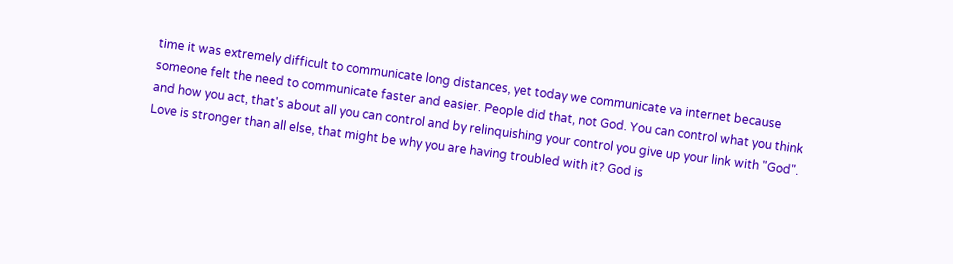time it was extremely difficult to communicate long distances, yet today we communicate va internet because someone felt the need to communicate faster and easier. People did that, not God. You can control what you think and how you act, that's about all you can control and by relinquishing your control you give up your link with "God". Love is stronger than all else, that might be why you are having troubled with it? God is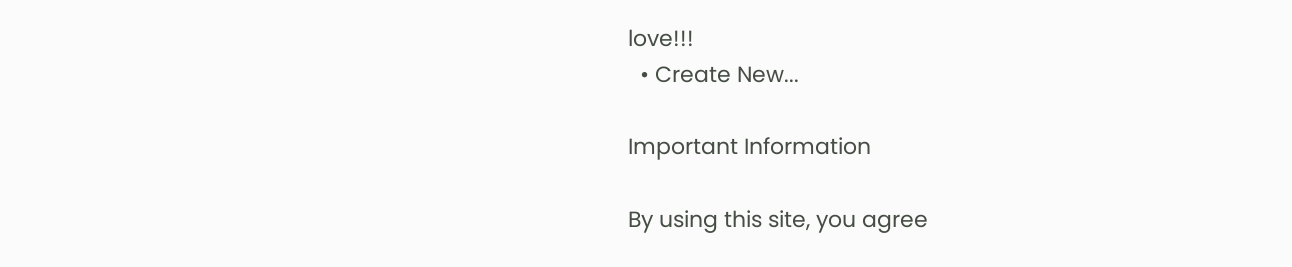love!!!
  • Create New...

Important Information

By using this site, you agree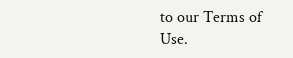to our Terms of Use.